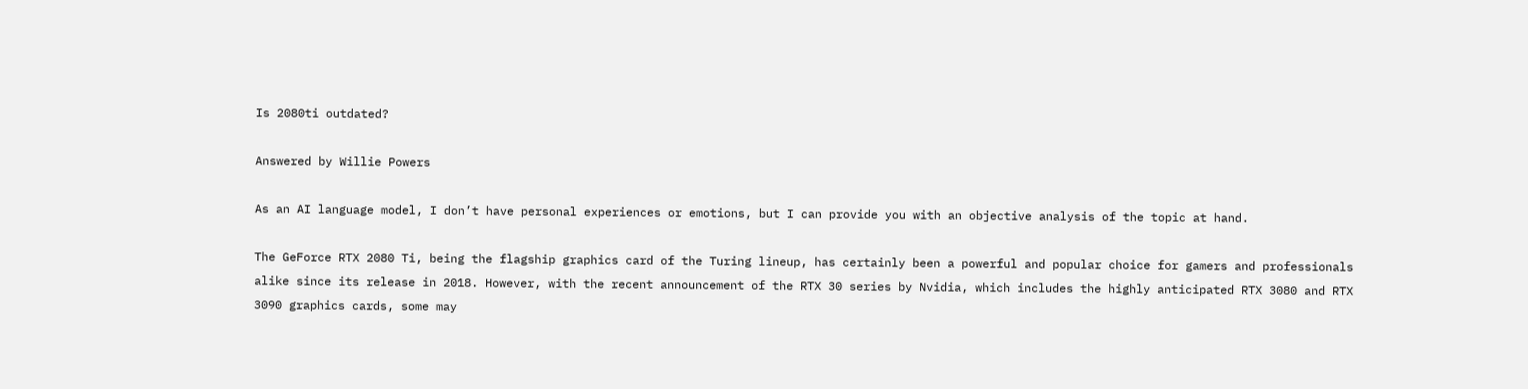Is 2080ti outdated?

Answered by Willie Powers

As an AI language model, I don’t have personal experiences or emotions, but I can provide you with an objective analysis of the topic at hand.

The GeForce RTX 2080 Ti, being the flagship graphics card of the Turing lineup, has certainly been a powerful and popular choice for gamers and professionals alike since its release in 2018. However, with the recent announcement of the RTX 30 series by Nvidia, which includes the highly anticipated RTX 3080 and RTX 3090 graphics cards, some may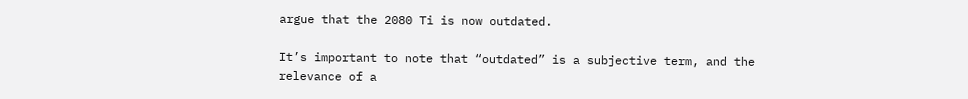argue that the 2080 Ti is now outdated.

It’s important to note that “outdated” is a subjective term, and the relevance of a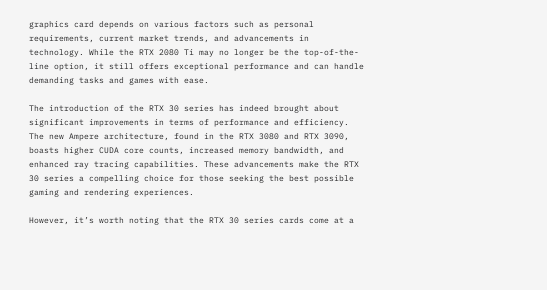graphics card depends on various factors such as personal requirements, current market trends, and advancements in technology. While the RTX 2080 Ti may no longer be the top-of-the-line option, it still offers exceptional performance and can handle demanding tasks and games with ease.

The introduction of the RTX 30 series has indeed brought about significant improvements in terms of performance and efficiency. The new Ampere architecture, found in the RTX 3080 and RTX 3090, boasts higher CUDA core counts, increased memory bandwidth, and enhanced ray tracing capabilities. These advancements make the RTX 30 series a compelling choice for those seeking the best possible gaming and rendering experiences.

However, it’s worth noting that the RTX 30 series cards come at a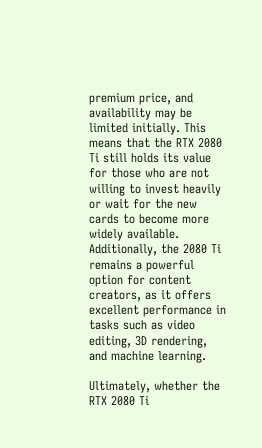premium price, and availability may be limited initially. This means that the RTX 2080 Ti still holds its value for those who are not willing to invest heavily or wait for the new cards to become more widely available. Additionally, the 2080 Ti remains a powerful option for content creators, as it offers excellent performance in tasks such as video editing, 3D rendering, and machine learning.

Ultimately, whether the RTX 2080 Ti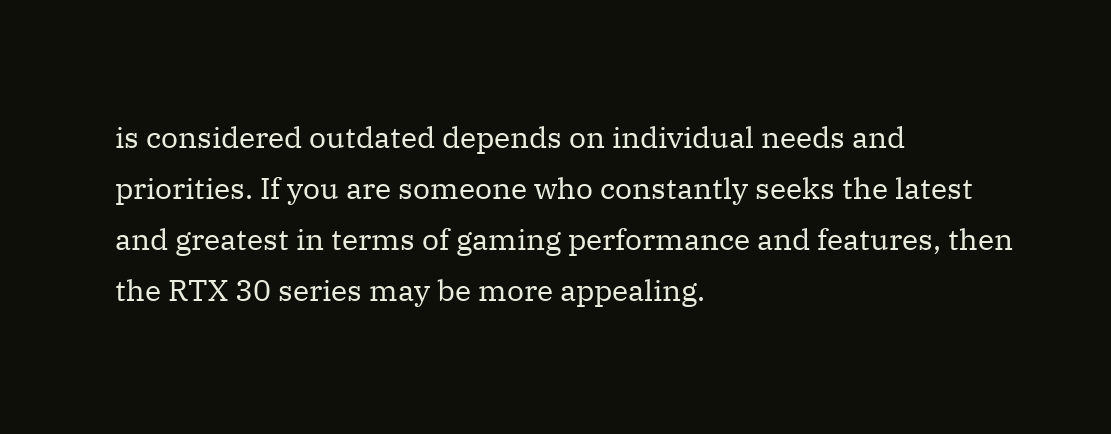is considered outdated depends on individual needs and priorities. If you are someone who constantly seeks the latest and greatest in terms of gaming performance and features, then the RTX 30 series may be more appealing.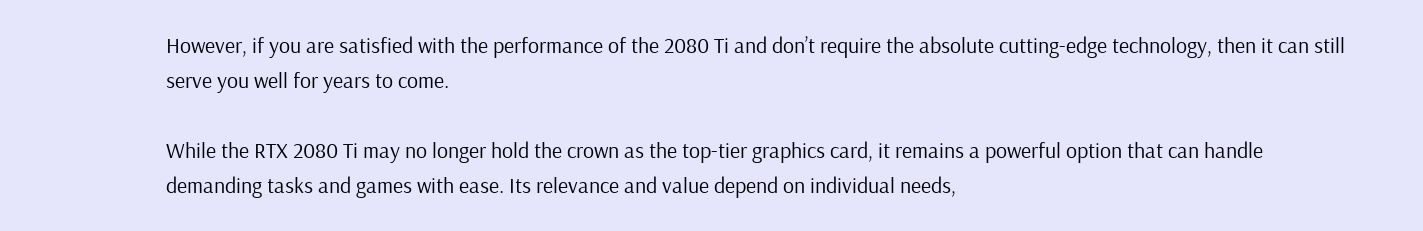However, if you are satisfied with the performance of the 2080 Ti and don’t require the absolute cutting-edge technology, then it can still serve you well for years to come.

While the RTX 2080 Ti may no longer hold the crown as the top-tier graphics card, it remains a powerful option that can handle demanding tasks and games with ease. Its relevance and value depend on individual needs,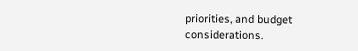priorities, and budget considerations.